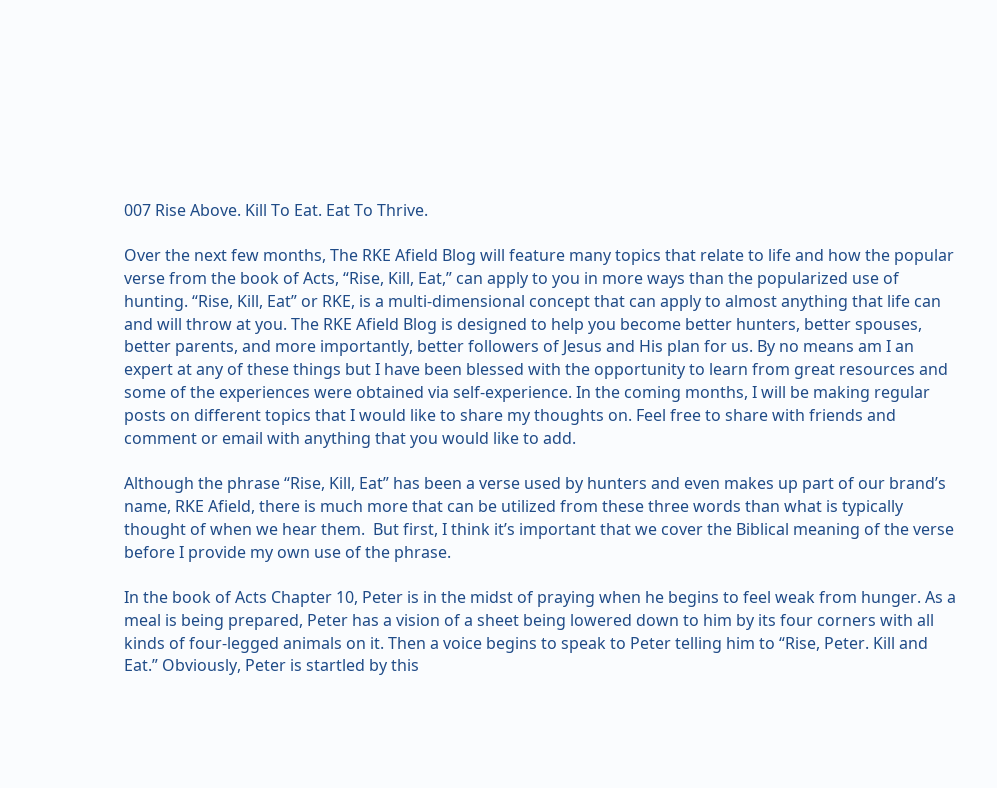007 Rise Above. Kill To Eat. Eat To Thrive.

Over the next few months, The RKE Afield Blog will feature many topics that relate to life and how the popular verse from the book of Acts, “Rise, Kill, Eat,” can apply to you in more ways than the popularized use of hunting. “Rise, Kill, Eat” or RKE, is a multi-dimensional concept that can apply to almost anything that life can and will throw at you. The RKE Afield Blog is designed to help you become better hunters, better spouses, better parents, and more importantly, better followers of Jesus and His plan for us. By no means am I an expert at any of these things but I have been blessed with the opportunity to learn from great resources and some of the experiences were obtained via self-experience. In the coming months, I will be making regular posts on different topics that I would like to share my thoughts on. Feel free to share with friends and comment or email with anything that you would like to add.

Although the phrase “Rise, Kill, Eat” has been a verse used by hunters and even makes up part of our brand’s name, RKE Afield, there is much more that can be utilized from these three words than what is typically thought of when we hear them.  But first, I think it’s important that we cover the Biblical meaning of the verse before I provide my own use of the phrase.

In the book of Acts Chapter 10, Peter is in the midst of praying when he begins to feel weak from hunger. As a meal is being prepared, Peter has a vision of a sheet being lowered down to him by its four corners with all kinds of four-legged animals on it. Then a voice begins to speak to Peter telling him to “Rise, Peter. Kill and Eat.” Obviously, Peter is startled by this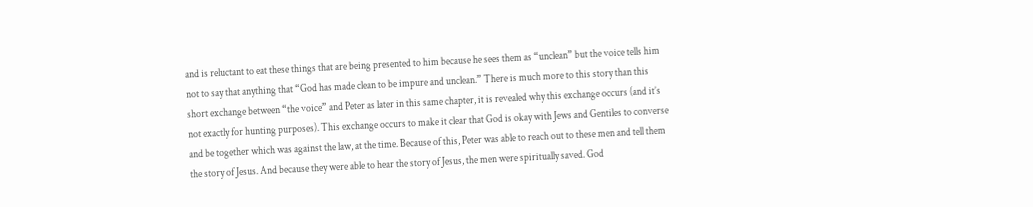and is reluctant to eat these things that are being presented to him because he sees them as “unclean” but the voice tells him not to say that anything that “God has made clean to be impure and unclean.” There is much more to this story than this short exchange between “the voice” and Peter as later in this same chapter, it is revealed why this exchange occurs (and it’s not exactly for hunting purposes). This exchange occurs to make it clear that God is okay with Jews and Gentiles to converse and be together which was against the law, at the time. Because of this, Peter was able to reach out to these men and tell them the story of Jesus. And because they were able to hear the story of Jesus, the men were spiritually saved. God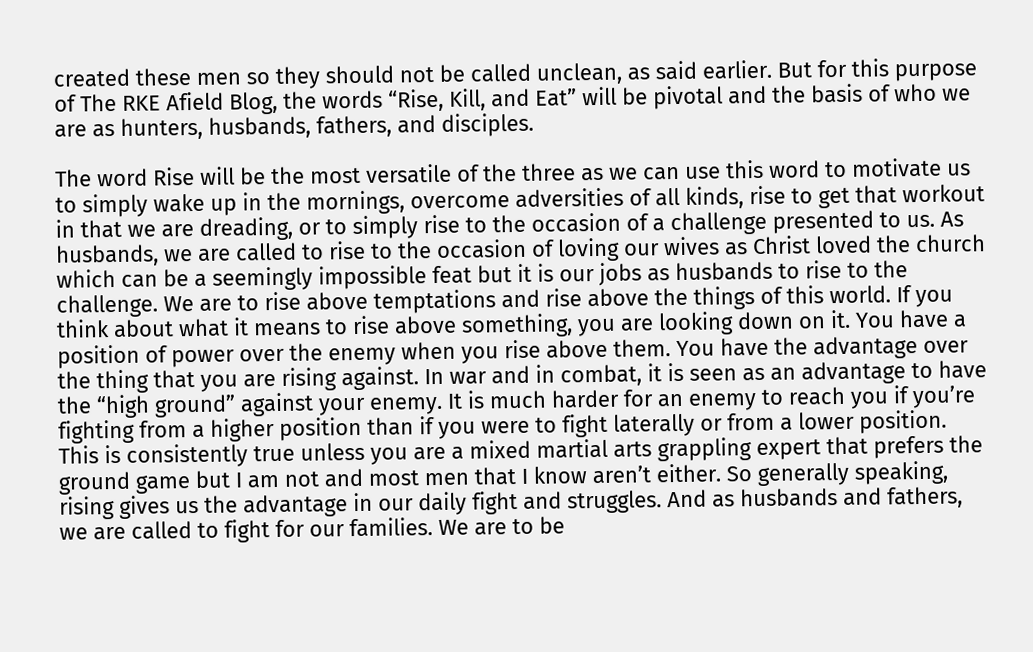created these men so they should not be called unclean, as said earlier. But for this purpose of The RKE Afield Blog, the words “Rise, Kill, and Eat” will be pivotal and the basis of who we are as hunters, husbands, fathers, and disciples.

The word Rise will be the most versatile of the three as we can use this word to motivate us to simply wake up in the mornings, overcome adversities of all kinds, rise to get that workout in that we are dreading, or to simply rise to the occasion of a challenge presented to us. As husbands, we are called to rise to the occasion of loving our wives as Christ loved the church which can be a seemingly impossible feat but it is our jobs as husbands to rise to the challenge. We are to rise above temptations and rise above the things of this world. If you think about what it means to rise above something, you are looking down on it. You have a position of power over the enemy when you rise above them. You have the advantage over the thing that you are rising against. In war and in combat, it is seen as an advantage to have the “high ground” against your enemy. It is much harder for an enemy to reach you if you’re fighting from a higher position than if you were to fight laterally or from a lower position. This is consistently true unless you are a mixed martial arts grappling expert that prefers the ground game but I am not and most men that I know aren’t either. So generally speaking, rising gives us the advantage in our daily fight and struggles. And as husbands and fathers, we are called to fight for our families. We are to be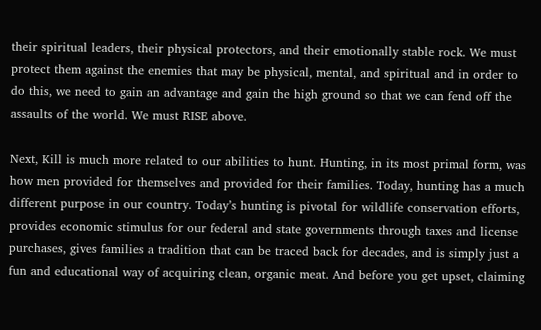their spiritual leaders, their physical protectors, and their emotionally stable rock. We must protect them against the enemies that may be physical, mental, and spiritual and in order to do this, we need to gain an advantage and gain the high ground so that we can fend off the assaults of the world. We must RISE above.

Next, Kill is much more related to our abilities to hunt. Hunting, in its most primal form, was how men provided for themselves and provided for their families. Today, hunting has a much different purpose in our country. Today’s hunting is pivotal for wildlife conservation efforts, provides economic stimulus for our federal and state governments through taxes and license purchases, gives families a tradition that can be traced back for decades, and is simply just a fun and educational way of acquiring clean, organic meat. And before you get upset, claiming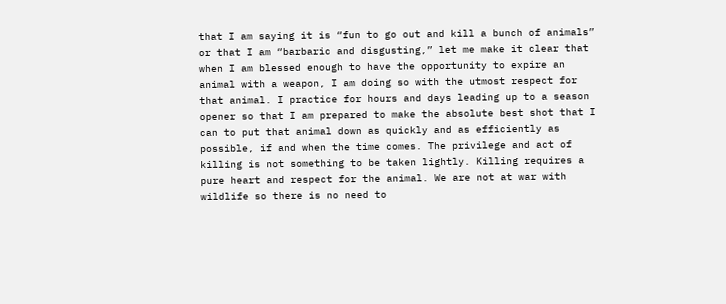that I am saying it is “fun to go out and kill a bunch of animals” or that I am “barbaric and disgusting,” let me make it clear that when I am blessed enough to have the opportunity to expire an animal with a weapon, I am doing so with the utmost respect for that animal. I practice for hours and days leading up to a season opener so that I am prepared to make the absolute best shot that I can to put that animal down as quickly and as efficiently as possible, if and when the time comes. The privilege and act of killing is not something to be taken lightly. Killing requires a pure heart and respect for the animal. We are not at war with wildlife so there is no need to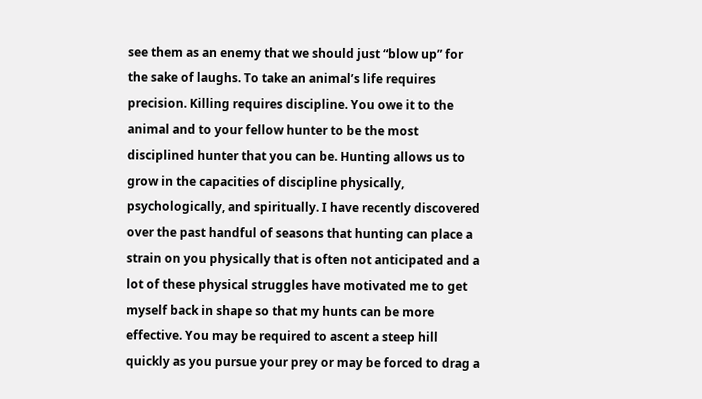see them as an enemy that we should just “blow up” for the sake of laughs. To take an animal’s life requires precision. Killing requires discipline. You owe it to the animal and to your fellow hunter to be the most disciplined hunter that you can be. Hunting allows us to grow in the capacities of discipline physically, psychologically, and spiritually. I have recently discovered over the past handful of seasons that hunting can place a strain on you physically that is often not anticipated and a lot of these physical struggles have motivated me to get myself back in shape so that my hunts can be more effective. You may be required to ascent a steep hill quickly as you pursue your prey or may be forced to drag a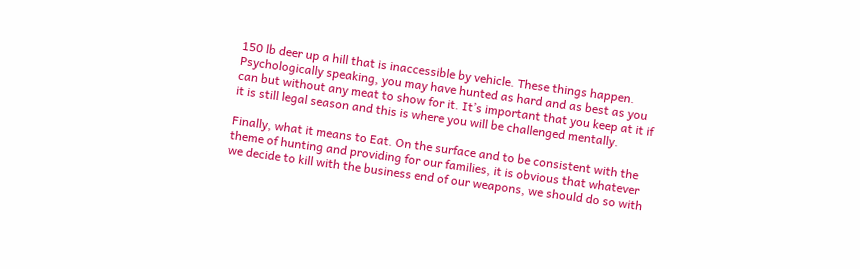150 lb deer up a hill that is inaccessible by vehicle. These things happen. Psychologically speaking, you may have hunted as hard and as best as you can but without any meat to show for it. It’s important that you keep at it if it is still legal season and this is where you will be challenged mentally.

Finally, what it means to Eat. On the surface and to be consistent with the theme of hunting and providing for our families, it is obvious that whatever we decide to kill with the business end of our weapons, we should do so with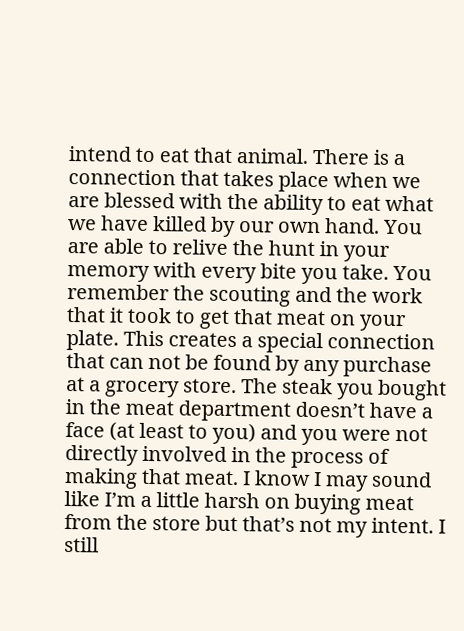intend to eat that animal. There is a connection that takes place when we are blessed with the ability to eat what we have killed by our own hand. You are able to relive the hunt in your memory with every bite you take. You remember the scouting and the work that it took to get that meat on your plate. This creates a special connection that can not be found by any purchase at a grocery store. The steak you bought in the meat department doesn’t have a face (at least to you) and you were not directly involved in the process of making that meat. I know I may sound like I’m a little harsh on buying meat from the store but that’s not my intent. I still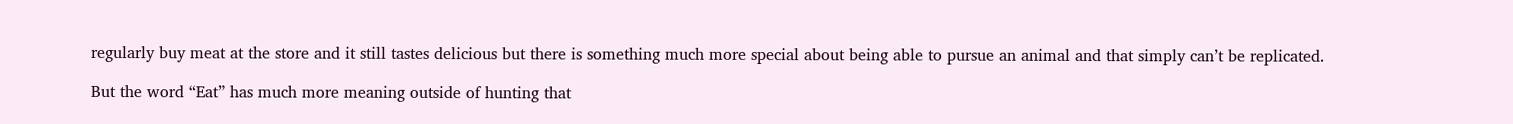regularly buy meat at the store and it still tastes delicious but there is something much more special about being able to pursue an animal and that simply can’t be replicated.

But the word “Eat” has much more meaning outside of hunting that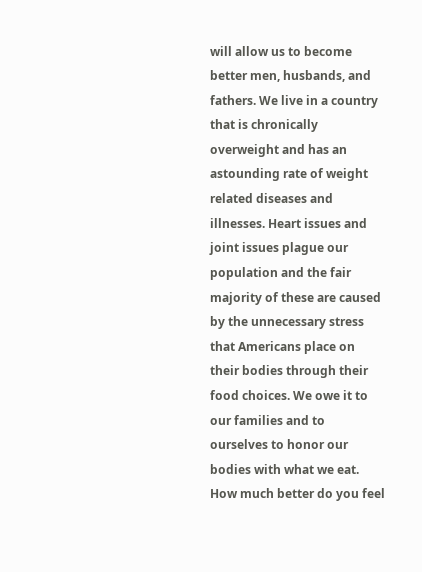will allow us to become better men, husbands, and fathers. We live in a country that is chronically overweight and has an astounding rate of weight related diseases and illnesses. Heart issues and joint issues plague our population and the fair majority of these are caused by the unnecessary stress that Americans place on their bodies through their food choices. We owe it to our families and to ourselves to honor our bodies with what we eat. How much better do you feel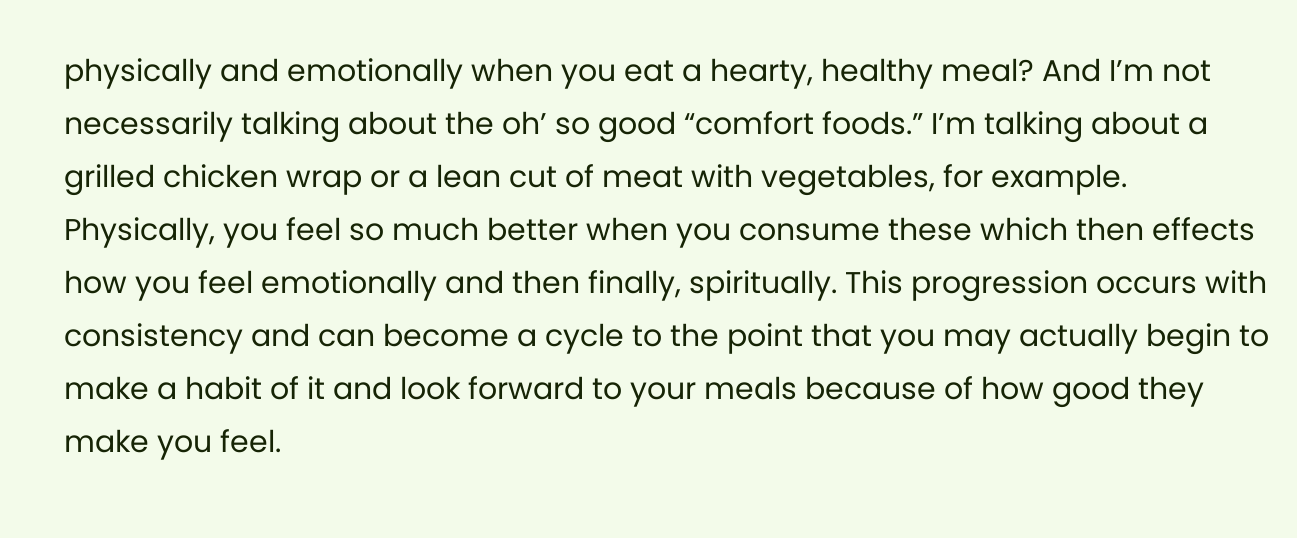physically and emotionally when you eat a hearty, healthy meal? And I’m not necessarily talking about the oh’ so good “comfort foods.” I’m talking about a grilled chicken wrap or a lean cut of meat with vegetables, for example. Physically, you feel so much better when you consume these which then effects how you feel emotionally and then finally, spiritually. This progression occurs with consistency and can become a cycle to the point that you may actually begin to make a habit of it and look forward to your meals because of how good they make you feel.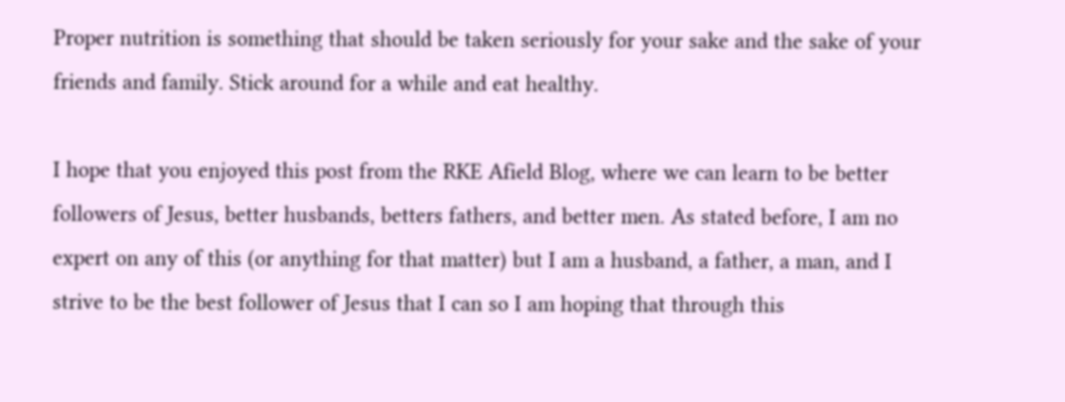Proper nutrition is something that should be taken seriously for your sake and the sake of your friends and family. Stick around for a while and eat healthy.

I hope that you enjoyed this post from the RKE Afield Blog, where we can learn to be better followers of Jesus, better husbands, betters fathers, and better men. As stated before, I am no expert on any of this (or anything for that matter) but I am a husband, a father, a man, and I strive to be the best follower of Jesus that I can so I am hoping that through this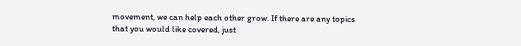movement, we can help each other grow. If there are any topics that you would like covered, just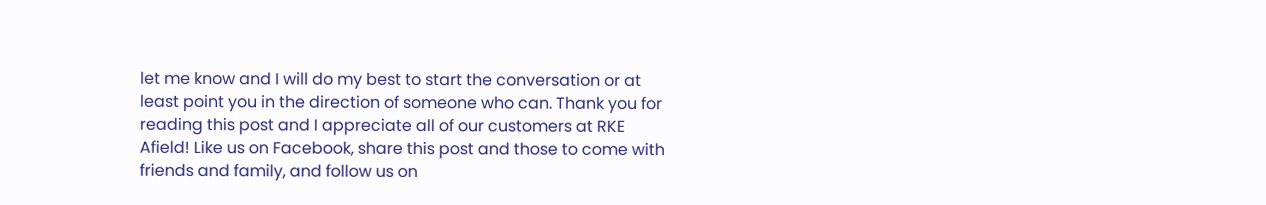let me know and I will do my best to start the conversation or at least point you in the direction of someone who can. Thank you for reading this post and I appreciate all of our customers at RKE Afield! Like us on Facebook, share this post and those to come with friends and family, and follow us on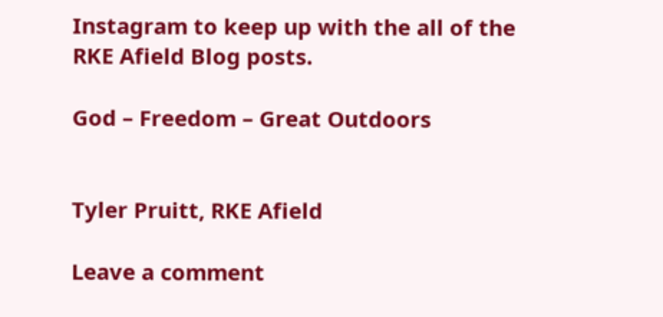Instagram to keep up with the all of the RKE Afield Blog posts.

God – Freedom – Great Outdoors


Tyler Pruitt, RKE Afield

Leave a comment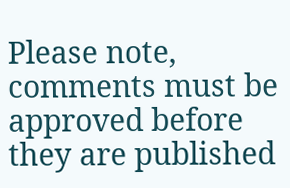Please note, comments must be approved before they are published